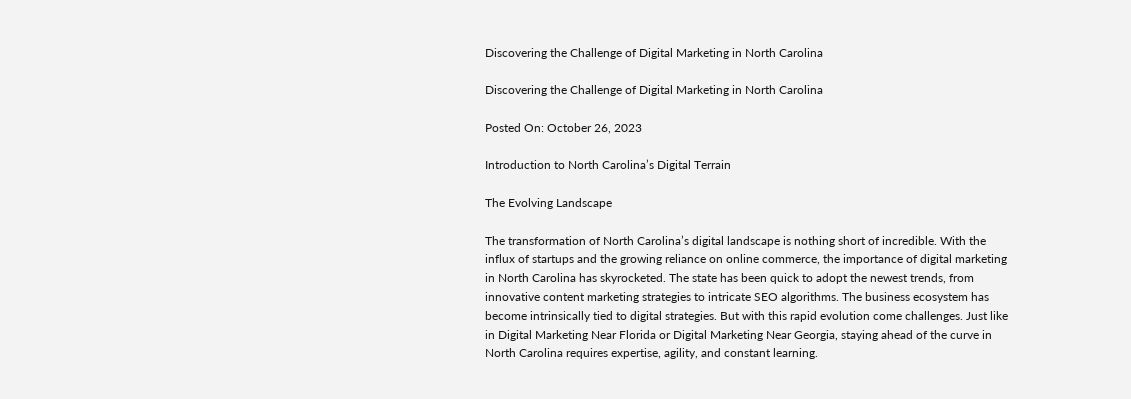Discovering the Challenge of Digital Marketing in North Carolina

Discovering the Challenge of Digital Marketing in North Carolina

Posted On: October 26, 2023

Introduction to North Carolina’s Digital Terrain

The Evolving Landscape

The transformation of North Carolina’s digital landscape is nothing short of incredible. With the influx of startups and the growing reliance on online commerce, the importance of digital marketing in North Carolina has skyrocketed. The state has been quick to adopt the newest trends, from innovative content marketing strategies to intricate SEO algorithms. The business ecosystem has become intrinsically tied to digital strategies. But with this rapid evolution come challenges. Just like in Digital Marketing Near Florida or Digital Marketing Near Georgia, staying ahead of the curve in North Carolina requires expertise, agility, and constant learning.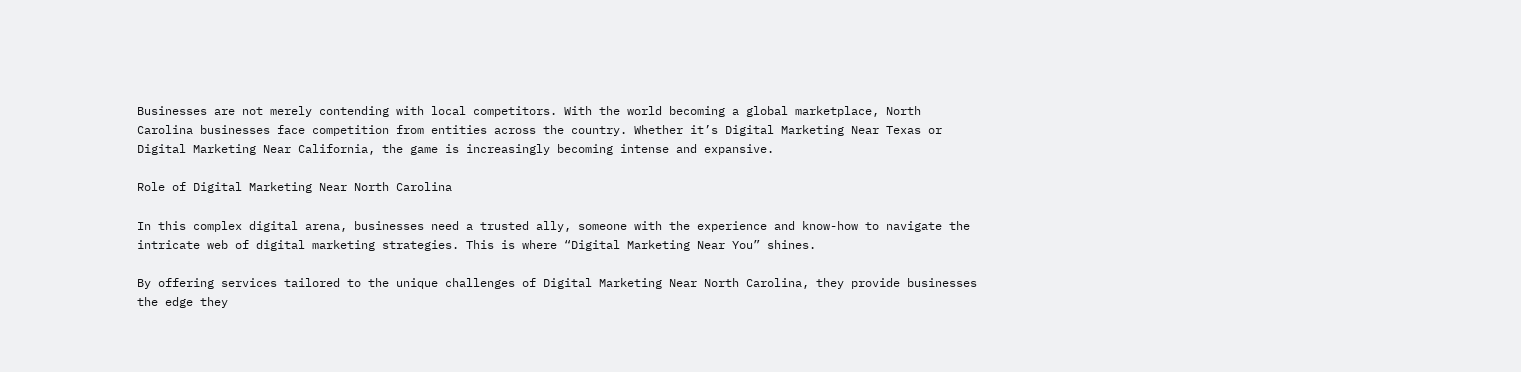Businesses are not merely contending with local competitors. With the world becoming a global marketplace, North Carolina businesses face competition from entities across the country. Whether it’s Digital Marketing Near Texas or Digital Marketing Near California, the game is increasingly becoming intense and expansive.

Role of Digital Marketing Near North Carolina

In this complex digital arena, businesses need a trusted ally, someone with the experience and know-how to navigate the intricate web of digital marketing strategies. This is where “Digital Marketing Near You” shines.

By offering services tailored to the unique challenges of Digital Marketing Near North Carolina, they provide businesses the edge they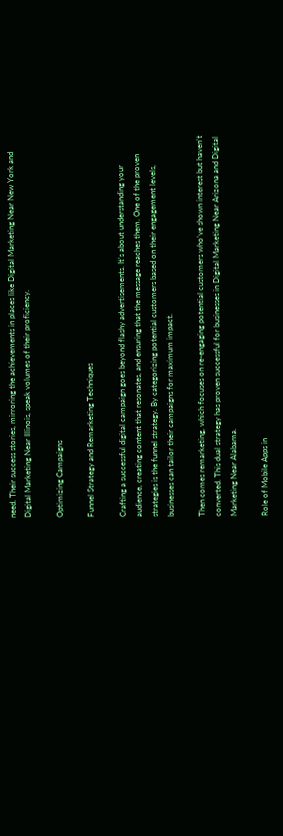need. Their success stories, mirroring the achievements in places like Digital Marketing Near New York and Digital Marketing Near Illinois, speak volumes of their proficiency.

Optimizing Campaigns

Funnel Strategy and Remarketing Techniques

Crafting a successful digital campaign goes beyond flashy advertisements. It’s about understanding your audience, creating content that resonates, and ensuring that the message reaches them. One of the proven strategies is the funnel strategy. By categorizing potential customers based on their engagement levels, businesses can tailor their campaigns for maximum impact.

Then comes remarketing, which focuses on re-engaging potential customers who’ve shown interest but haven’t converted. This dual strategy has proven successful for businesses in Digital Marketing Near Arizona and Digital Marketing Near Alabama.

Role of Mobile Apps in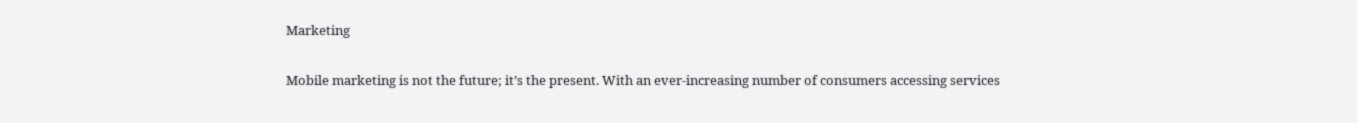Marketing

Mobile marketing is not the future; it’s the present. With an ever-increasing number of consumers accessing services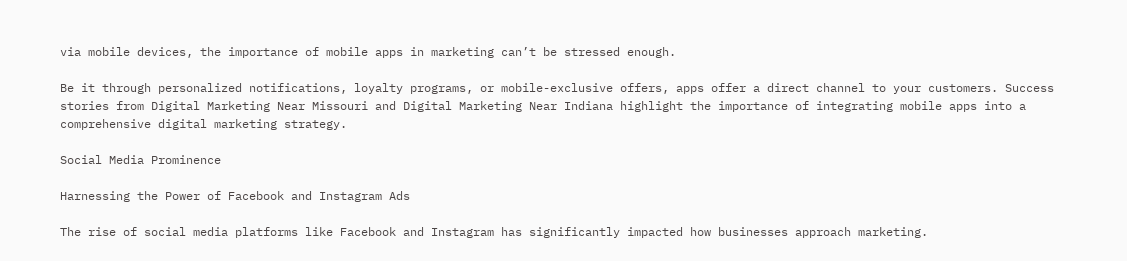via mobile devices, the importance of mobile apps in marketing can’t be stressed enough.

Be it through personalized notifications, loyalty programs, or mobile-exclusive offers, apps offer a direct channel to your customers. Success stories from Digital Marketing Near Missouri and Digital Marketing Near Indiana highlight the importance of integrating mobile apps into a comprehensive digital marketing strategy.

Social Media Prominence

Harnessing the Power of Facebook and Instagram Ads

The rise of social media platforms like Facebook and Instagram has significantly impacted how businesses approach marketing.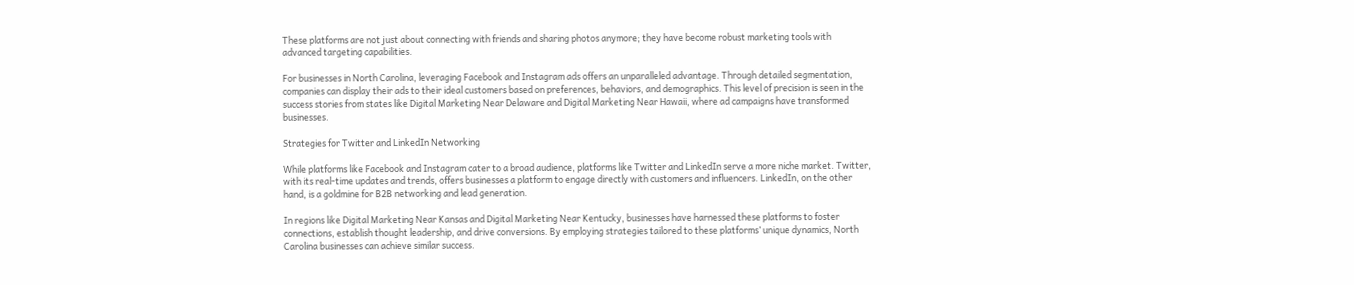These platforms are not just about connecting with friends and sharing photos anymore; they have become robust marketing tools with advanced targeting capabilities.

For businesses in North Carolina, leveraging Facebook and Instagram ads offers an unparalleled advantage. Through detailed segmentation, companies can display their ads to their ideal customers based on preferences, behaviors, and demographics. This level of precision is seen in the success stories from states like Digital Marketing Near Delaware and Digital Marketing Near Hawaii, where ad campaigns have transformed businesses.

Strategies for Twitter and LinkedIn Networking

While platforms like Facebook and Instagram cater to a broad audience, platforms like Twitter and LinkedIn serve a more niche market. Twitter, with its real-time updates and trends, offers businesses a platform to engage directly with customers and influencers. LinkedIn, on the other hand, is a goldmine for B2B networking and lead generation.

In regions like Digital Marketing Near Kansas and Digital Marketing Near Kentucky, businesses have harnessed these platforms to foster connections, establish thought leadership, and drive conversions. By employing strategies tailored to these platforms’ unique dynamics, North Carolina businesses can achieve similar success.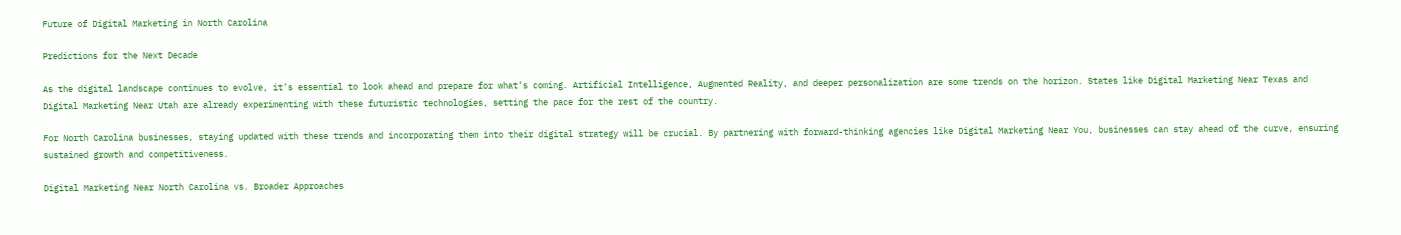Future of Digital Marketing in North Carolina

Predictions for the Next Decade

As the digital landscape continues to evolve, it’s essential to look ahead and prepare for what’s coming. Artificial Intelligence, Augmented Reality, and deeper personalization are some trends on the horizon. States like Digital Marketing Near Texas and Digital Marketing Near Utah are already experimenting with these futuristic technologies, setting the pace for the rest of the country.

For North Carolina businesses, staying updated with these trends and incorporating them into their digital strategy will be crucial. By partnering with forward-thinking agencies like Digital Marketing Near You, businesses can stay ahead of the curve, ensuring sustained growth and competitiveness.

Digital Marketing Near North Carolina vs. Broader Approaches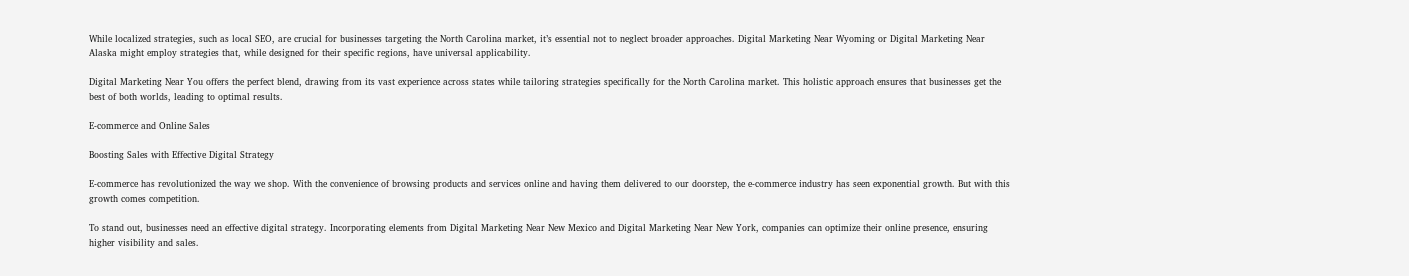While localized strategies, such as local SEO, are crucial for businesses targeting the North Carolina market, it’s essential not to neglect broader approaches. Digital Marketing Near Wyoming or Digital Marketing Near Alaska might employ strategies that, while designed for their specific regions, have universal applicability.

Digital Marketing Near You offers the perfect blend, drawing from its vast experience across states while tailoring strategies specifically for the North Carolina market. This holistic approach ensures that businesses get the best of both worlds, leading to optimal results.

E-commerce and Online Sales

Boosting Sales with Effective Digital Strategy

E-commerce has revolutionized the way we shop. With the convenience of browsing products and services online and having them delivered to our doorstep, the e-commerce industry has seen exponential growth. But with this growth comes competition.

To stand out, businesses need an effective digital strategy. Incorporating elements from Digital Marketing Near New Mexico and Digital Marketing Near New York, companies can optimize their online presence, ensuring higher visibility and sales.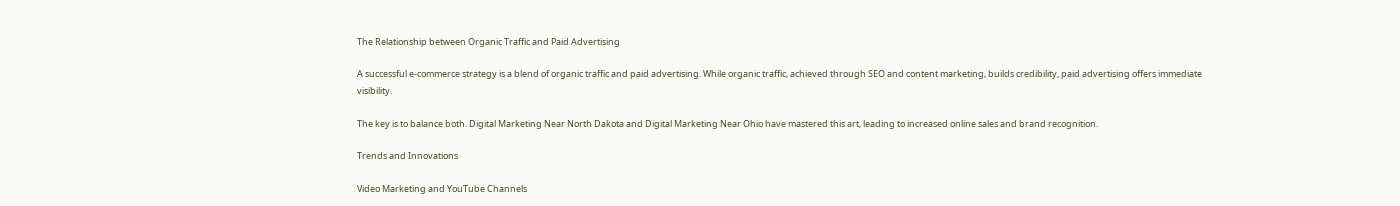The Relationship between Organic Traffic and Paid Advertising

A successful e-commerce strategy is a blend of organic traffic and paid advertising. While organic traffic, achieved through SEO and content marketing, builds credibility, paid advertising offers immediate visibility.

The key is to balance both. Digital Marketing Near North Dakota and Digital Marketing Near Ohio have mastered this art, leading to increased online sales and brand recognition.

Trends and Innovations

Video Marketing and YouTube Channels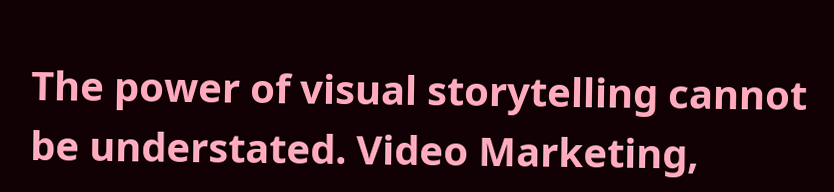The power of visual storytelling cannot be understated. Video Marketing,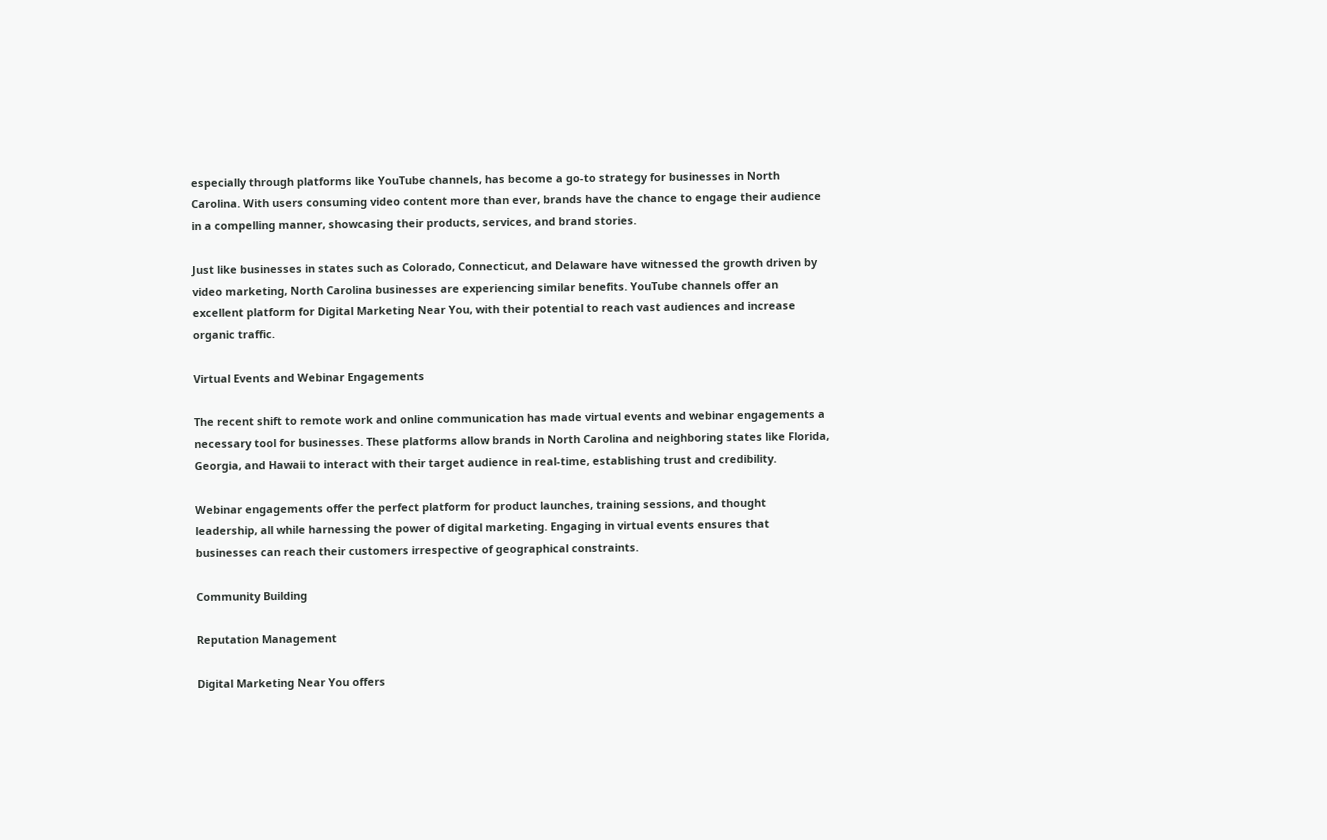especially through platforms like YouTube channels, has become a go-to strategy for businesses in North Carolina. With users consuming video content more than ever, brands have the chance to engage their audience in a compelling manner, showcasing their products, services, and brand stories.

Just like businesses in states such as Colorado, Connecticut, and Delaware have witnessed the growth driven by video marketing, North Carolina businesses are experiencing similar benefits. YouTube channels offer an excellent platform for Digital Marketing Near You, with their potential to reach vast audiences and increase organic traffic.

Virtual Events and Webinar Engagements

The recent shift to remote work and online communication has made virtual events and webinar engagements a necessary tool for businesses. These platforms allow brands in North Carolina and neighboring states like Florida, Georgia, and Hawaii to interact with their target audience in real-time, establishing trust and credibility.

Webinar engagements offer the perfect platform for product launches, training sessions, and thought leadership, all while harnessing the power of digital marketing. Engaging in virtual events ensures that businesses can reach their customers irrespective of geographical constraints.

Community Building

Reputation Management

Digital Marketing Near You offers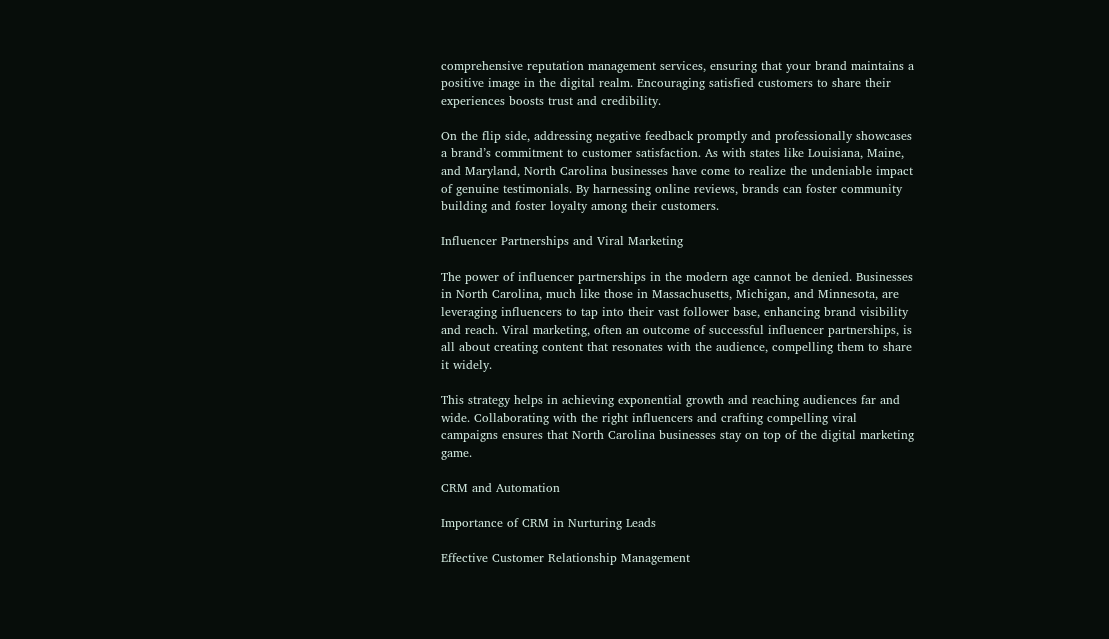comprehensive reputation management services, ensuring that your brand maintains a positive image in the digital realm. Encouraging satisfied customers to share their experiences boosts trust and credibility.

On the flip side, addressing negative feedback promptly and professionally showcases a brand’s commitment to customer satisfaction. As with states like Louisiana, Maine, and Maryland, North Carolina businesses have come to realize the undeniable impact of genuine testimonials. By harnessing online reviews, brands can foster community building and foster loyalty among their customers.

Influencer Partnerships and Viral Marketing

The power of influencer partnerships in the modern age cannot be denied. Businesses in North Carolina, much like those in Massachusetts, Michigan, and Minnesota, are leveraging influencers to tap into their vast follower base, enhancing brand visibility and reach. Viral marketing, often an outcome of successful influencer partnerships, is all about creating content that resonates with the audience, compelling them to share it widely.

This strategy helps in achieving exponential growth and reaching audiences far and wide. Collaborating with the right influencers and crafting compelling viral campaigns ensures that North Carolina businesses stay on top of the digital marketing game.

CRM and Automation

Importance of CRM in Nurturing Leads

Effective Customer Relationship Management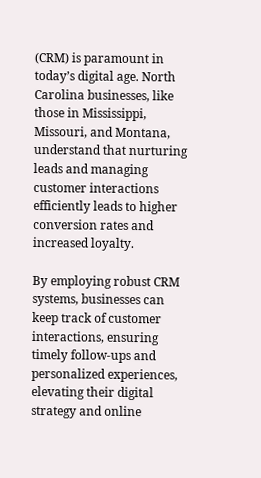(CRM) is paramount in today’s digital age. North Carolina businesses, like those in Mississippi, Missouri, and Montana, understand that nurturing leads and managing customer interactions efficiently leads to higher conversion rates and increased loyalty.

By employing robust CRM systems, businesses can keep track of customer interactions, ensuring timely follow-ups and personalized experiences, elevating their digital strategy and online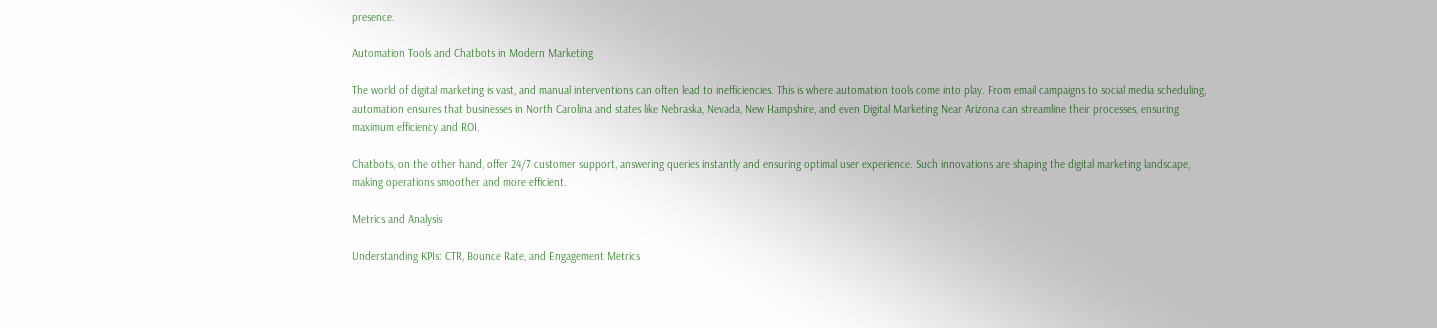presence.

Automation Tools and Chatbots in Modern Marketing

The world of digital marketing is vast, and manual interventions can often lead to inefficiencies. This is where automation tools come into play. From email campaigns to social media scheduling, automation ensures that businesses in North Carolina and states like Nebraska, Nevada, New Hampshire, and even Digital Marketing Near Arizona can streamline their processes, ensuring maximum efficiency and ROI.

Chatbots, on the other hand, offer 24/7 customer support, answering queries instantly and ensuring optimal user experience. Such innovations are shaping the digital marketing landscape, making operations smoother and more efficient.

Metrics and Analysis

Understanding KPIs: CTR, Bounce Rate, and Engagement Metrics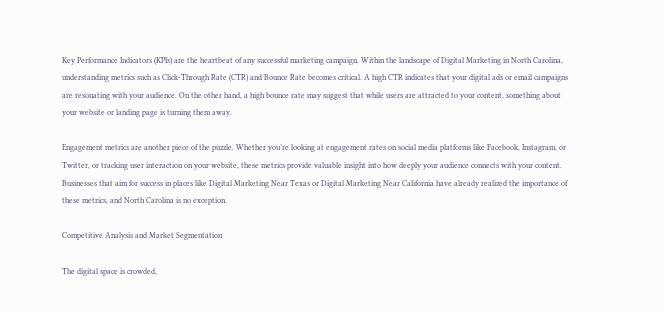Key Performance Indicators (KPIs) are the heartbeat of any successful marketing campaign. Within the landscape of Digital Marketing in North Carolina, understanding metrics such as Click-Through Rate (CTR) and Bounce Rate becomes critical. A high CTR indicates that your digital ads or email campaigns are resonating with your audience. On the other hand, a high bounce rate may suggest that while users are attracted to your content, something about your website or landing page is turning them away.

Engagement metrics are another piece of the puzzle. Whether you’re looking at engagement rates on social media platforms like Facebook, Instagram, or Twitter, or tracking user interaction on your website, these metrics provide valuable insight into how deeply your audience connects with your content. Businesses that aim for success in places like Digital Marketing Near Texas or Digital Marketing Near California have already realized the importance of these metrics, and North Carolina is no exception.

Competitive Analysis and Market Segmentation

The digital space is crowded,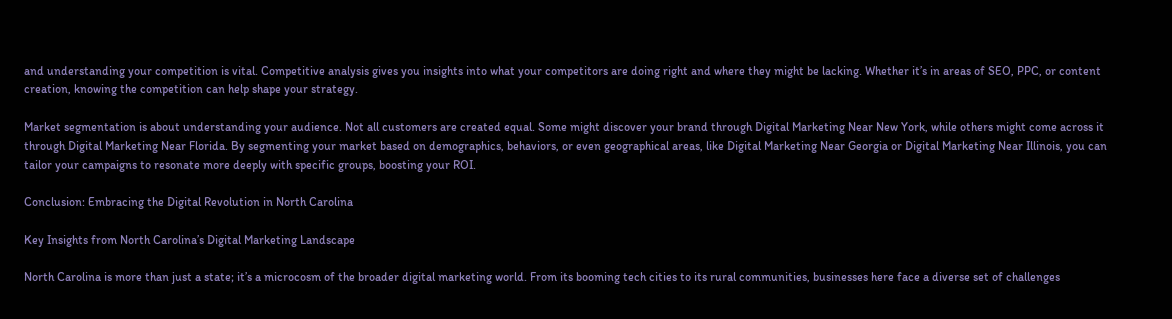and understanding your competition is vital. Competitive analysis gives you insights into what your competitors are doing right and where they might be lacking. Whether it’s in areas of SEO, PPC, or content creation, knowing the competition can help shape your strategy.

Market segmentation is about understanding your audience. Not all customers are created equal. Some might discover your brand through Digital Marketing Near New York, while others might come across it through Digital Marketing Near Florida. By segmenting your market based on demographics, behaviors, or even geographical areas, like Digital Marketing Near Georgia or Digital Marketing Near Illinois, you can tailor your campaigns to resonate more deeply with specific groups, boosting your ROI.

Conclusion: Embracing the Digital Revolution in North Carolina

Key Insights from North Carolina’s Digital Marketing Landscape

North Carolina is more than just a state; it’s a microcosm of the broader digital marketing world. From its booming tech cities to its rural communities, businesses here face a diverse set of challenges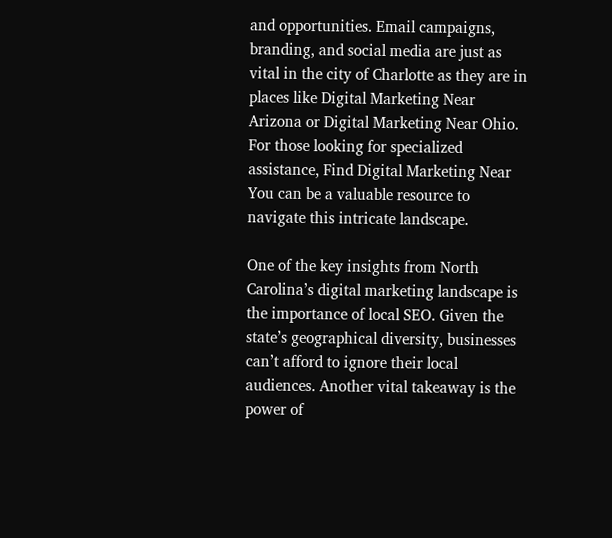and opportunities. Email campaigns, branding, and social media are just as vital in the city of Charlotte as they are in places like Digital Marketing Near Arizona or Digital Marketing Near Ohio. For those looking for specialized assistance, Find Digital Marketing Near You can be a valuable resource to navigate this intricate landscape.

One of the key insights from North Carolina’s digital marketing landscape is the importance of local SEO. Given the state’s geographical diversity, businesses can’t afford to ignore their local audiences. Another vital takeaway is the power of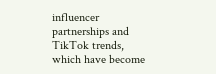influencer partnerships and TikTok trends, which have become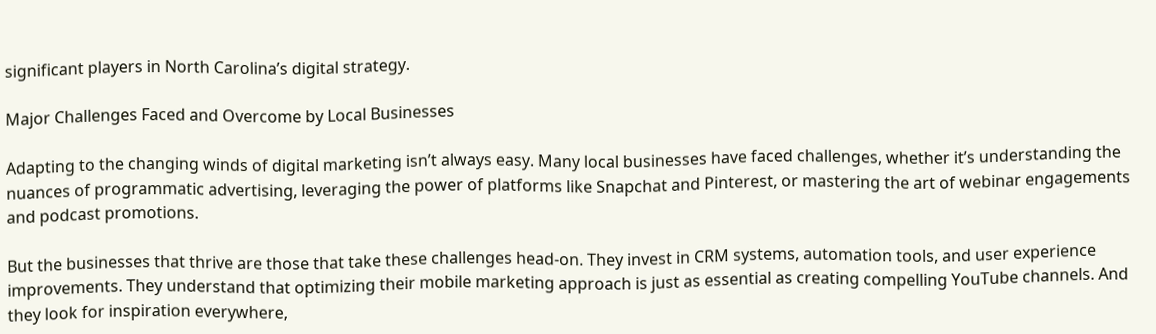significant players in North Carolina’s digital strategy.

Major Challenges Faced and Overcome by Local Businesses

Adapting to the changing winds of digital marketing isn’t always easy. Many local businesses have faced challenges, whether it’s understanding the nuances of programmatic advertising, leveraging the power of platforms like Snapchat and Pinterest, or mastering the art of webinar engagements and podcast promotions.

But the businesses that thrive are those that take these challenges head-on. They invest in CRM systems, automation tools, and user experience improvements. They understand that optimizing their mobile marketing approach is just as essential as creating compelling YouTube channels. And they look for inspiration everywhere,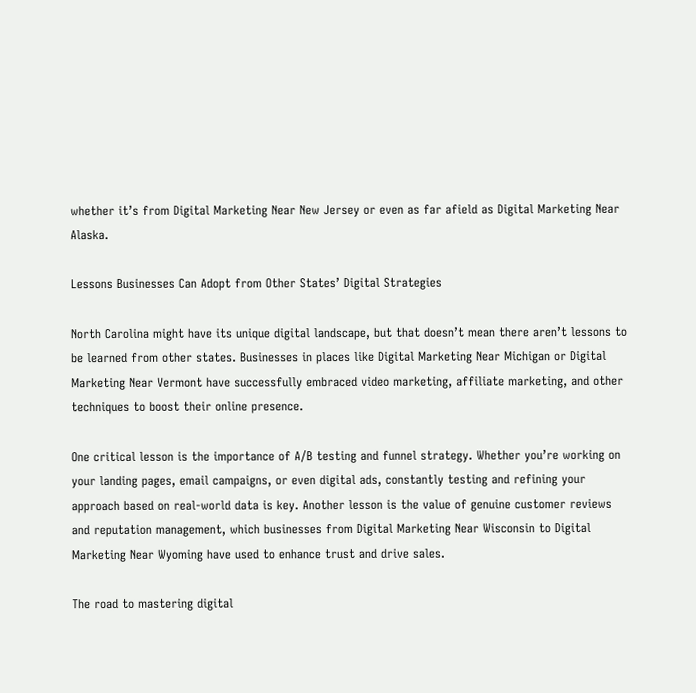whether it’s from Digital Marketing Near New Jersey or even as far afield as Digital Marketing Near Alaska.

Lessons Businesses Can Adopt from Other States’ Digital Strategies

North Carolina might have its unique digital landscape, but that doesn’t mean there aren’t lessons to be learned from other states. Businesses in places like Digital Marketing Near Michigan or Digital Marketing Near Vermont have successfully embraced video marketing, affiliate marketing, and other techniques to boost their online presence.

One critical lesson is the importance of A/B testing and funnel strategy. Whether you’re working on your landing pages, email campaigns, or even digital ads, constantly testing and refining your approach based on real-world data is key. Another lesson is the value of genuine customer reviews and reputation management, which businesses from Digital Marketing Near Wisconsin to Digital Marketing Near Wyoming have used to enhance trust and drive sales.

The road to mastering digital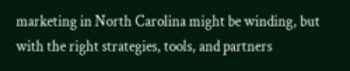marketing in North Carolina might be winding, but with the right strategies, tools, and partners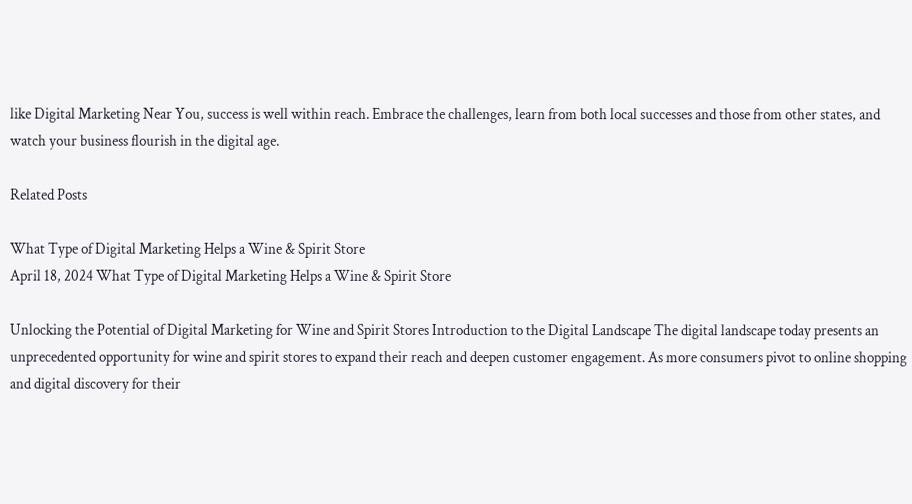like Digital Marketing Near You, success is well within reach. Embrace the challenges, learn from both local successes and those from other states, and watch your business flourish in the digital age.

Related Posts

What Type of Digital Marketing Helps a Wine & Spirit Store
April 18, 2024 What Type of Digital Marketing Helps a Wine & Spirit Store

Unlocking the Potential of Digital Marketing for Wine and Spirit Stores Introduction to the Digital Landscape The digital landscape today presents an unprecedented opportunity for wine and spirit stores to expand their reach and deepen customer engagement. As more consumers pivot to online shopping and digital discovery for their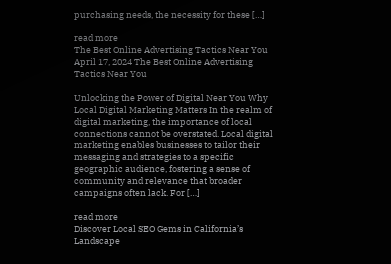purchasing needs, the necessity for these […]

read more
The Best Online Advertising Tactics Near You
April 17, 2024 The Best Online Advertising Tactics Near You

Unlocking the Power of Digital Near You Why Local Digital Marketing Matters In the realm of digital marketing, the importance of local connections cannot be overstated. Local digital marketing enables businesses to tailor their messaging and strategies to a specific geographic audience, fostering a sense of community and relevance that broader campaigns often lack. For […]

read more
Discover Local SEO Gems in California’s Landscape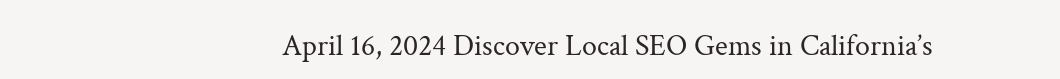April 16, 2024 Discover Local SEO Gems in California’s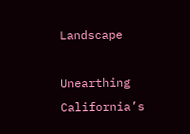Landscape

Unearthing California’s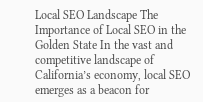Local SEO Landscape The Importance of Local SEO in the Golden State In the vast and competitive landscape of California’s economy, local SEO emerges as a beacon for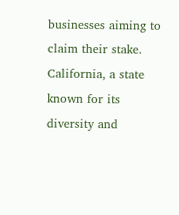businesses aiming to claim their stake. California, a state known for its diversity and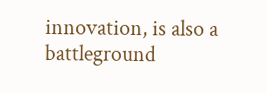innovation, is also a battleground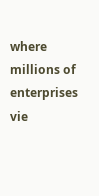where millions of enterprises vie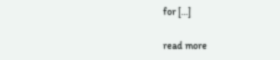for […]

read more